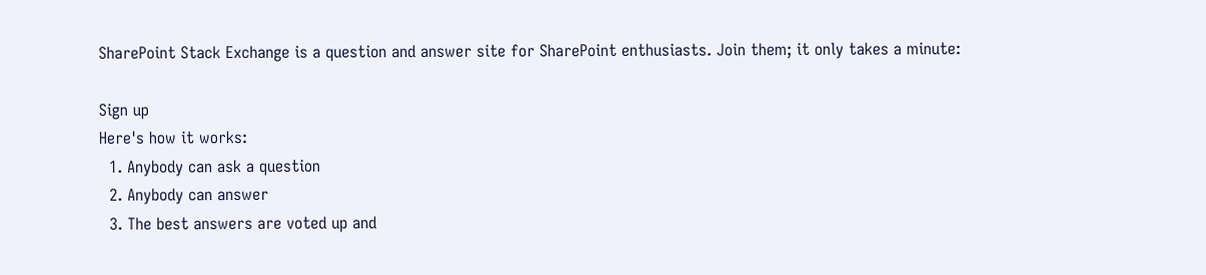SharePoint Stack Exchange is a question and answer site for SharePoint enthusiasts. Join them; it only takes a minute:

Sign up
Here's how it works:
  1. Anybody can ask a question
  2. Anybody can answer
  3. The best answers are voted up and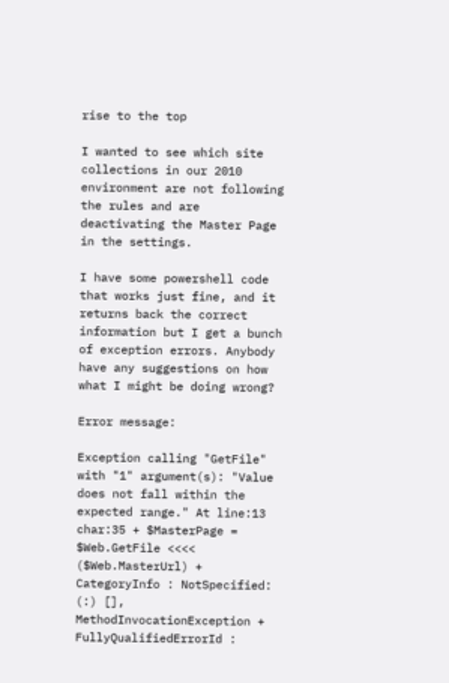rise to the top

I wanted to see which site collections in our 2010 environment are not following the rules and are deactivating the Master Page in the settings.

I have some powershell code that works just fine, and it returns back the correct information but I get a bunch of exception errors. Anybody have any suggestions on how what I might be doing wrong?

Error message:

Exception calling "GetFile" with "1" argument(s): "Value does not fall within the expected range." At line:13 char:35 + $MasterPage = $Web.GetFile <<<< ($Web.MasterUrl) + CategoryInfo : NotSpecified: (:) [], MethodInvocationException + FullyQualifiedErrorId :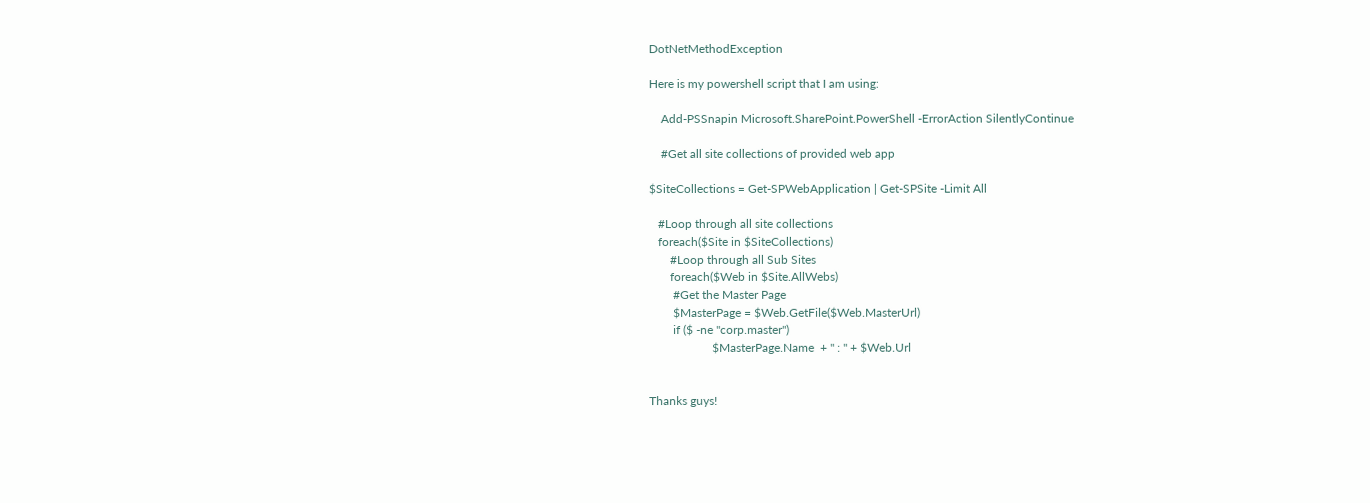DotNetMethodException

Here is my powershell script that I am using:

    Add-PSSnapin Microsoft.SharePoint.PowerShell -ErrorAction SilentlyContinue

    #Get all site collections of provided web app

$SiteCollections = Get-SPWebApplication | Get-SPSite -Limit All

   #Loop through all site collections
   foreach($Site in $SiteCollections)
       #Loop through all Sub Sites
       foreach($Web in $Site.AllWebs)
        #Get the Master Page
        $MasterPage = $Web.GetFile($Web.MasterUrl)
        if ($ -ne "corp.master")
                     $MasterPage.Name  + " : " + $Web.Url


Thanks guys!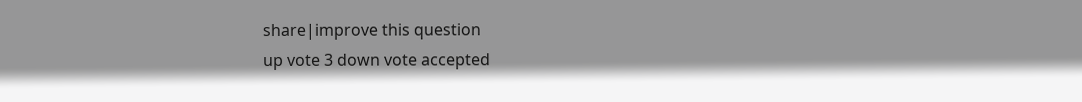share|improve this question
up vote 3 down vote accepted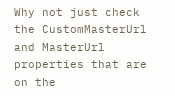Why not just check the CustomMasterUrl and MasterUrl properties that are on the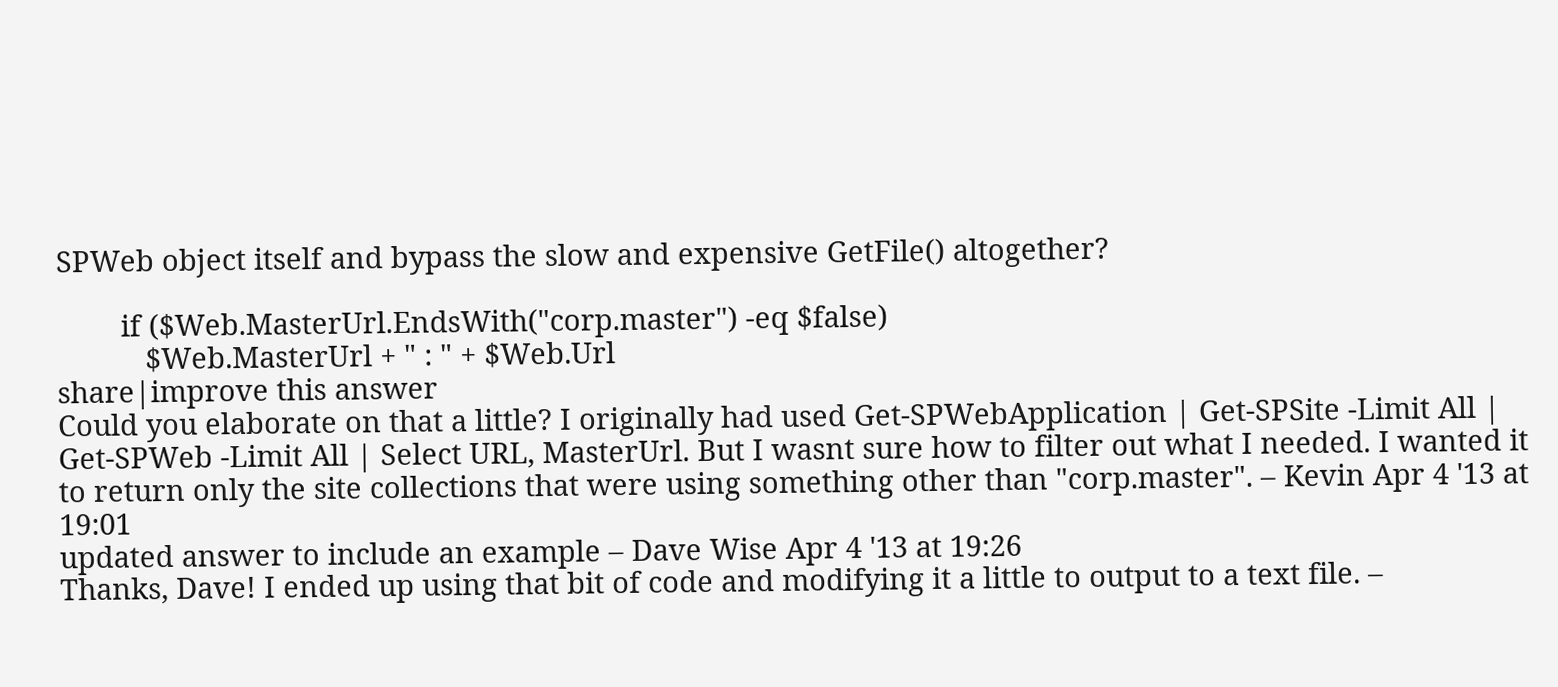SPWeb object itself and bypass the slow and expensive GetFile() altogether?

        if ($Web.MasterUrl.EndsWith("corp.master") -eq $false)
           $Web.MasterUrl + " : " + $Web.Url
share|improve this answer
Could you elaborate on that a little? I originally had used Get-SPWebApplication | Get-SPSite -Limit All | Get-SPWeb -Limit All | Select URL, MasterUrl. But I wasnt sure how to filter out what I needed. I wanted it to return only the site collections that were using something other than "corp.master". – Kevin Apr 4 '13 at 19:01
updated answer to include an example – Dave Wise Apr 4 '13 at 19:26
Thanks, Dave! I ended up using that bit of code and modifying it a little to output to a text file. –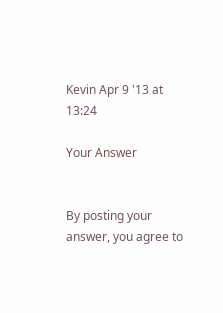Kevin Apr 9 '13 at 13:24

Your Answer


By posting your answer, you agree to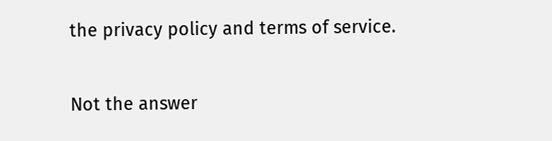the privacy policy and terms of service.

Not the answer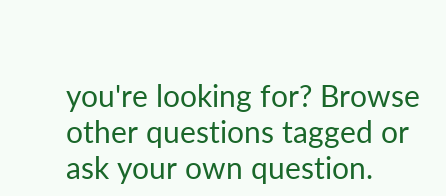you're looking for? Browse other questions tagged or ask your own question.